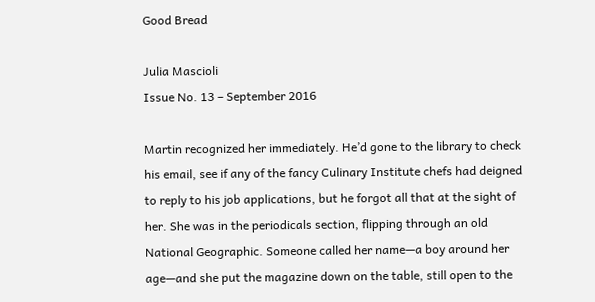Good Bread

Julia Mascioli
Issue No. 13 – September 2016

Martin recognized her immediately. He’d gone to the library to check his email, see if any of the fancy Culinary Institute chefs had deigned to reply to his job applications, but he forgot all that at the sight of her. She was in the periodicals section, flipping through an old National Geographic. Someone called her name—a boy around her age—and she put the magazine down on the table, still open to the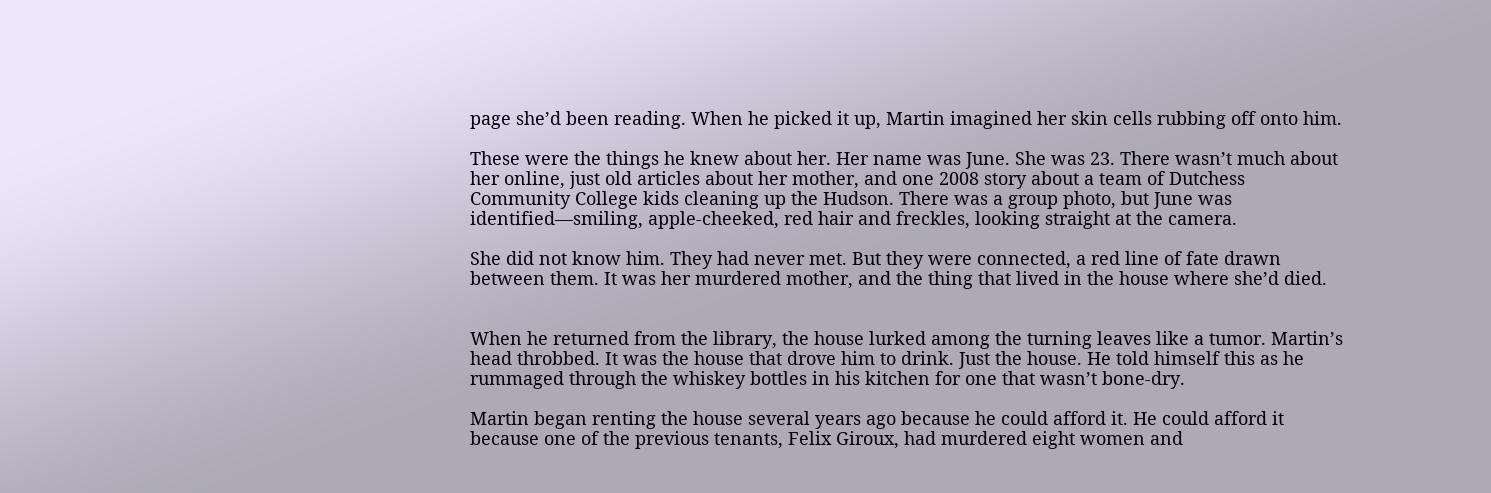page she’d been reading. When he picked it up, Martin imagined her skin cells rubbing off onto him.

These were the things he knew about her. Her name was June. She was 23. There wasn’t much about her online, just old articles about her mother, and one 2008 story about a team of Dutchess Community College kids cleaning up the Hudson. There was a group photo, but June was identified—smiling, apple-cheeked, red hair and freckles, looking straight at the camera.

She did not know him. They had never met. But they were connected, a red line of fate drawn between them. It was her murdered mother, and the thing that lived in the house where she’d died.


When he returned from the library, the house lurked among the turning leaves like a tumor. Martin’s head throbbed. It was the house that drove him to drink. Just the house. He told himself this as he rummaged through the whiskey bottles in his kitchen for one that wasn’t bone-dry.

Martin began renting the house several years ago because he could afford it. He could afford it because one of the previous tenants, Felix Giroux, had murdered eight women and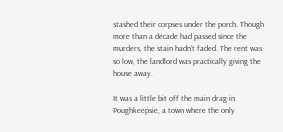stashed their corpses under the porch. Though more than a decade had passed since the murders, the stain hadn’t faded. The rent was so low, the landlord was practically giving the house away.

It was a little bit off the main drag in Poughkeepsie, a town where the only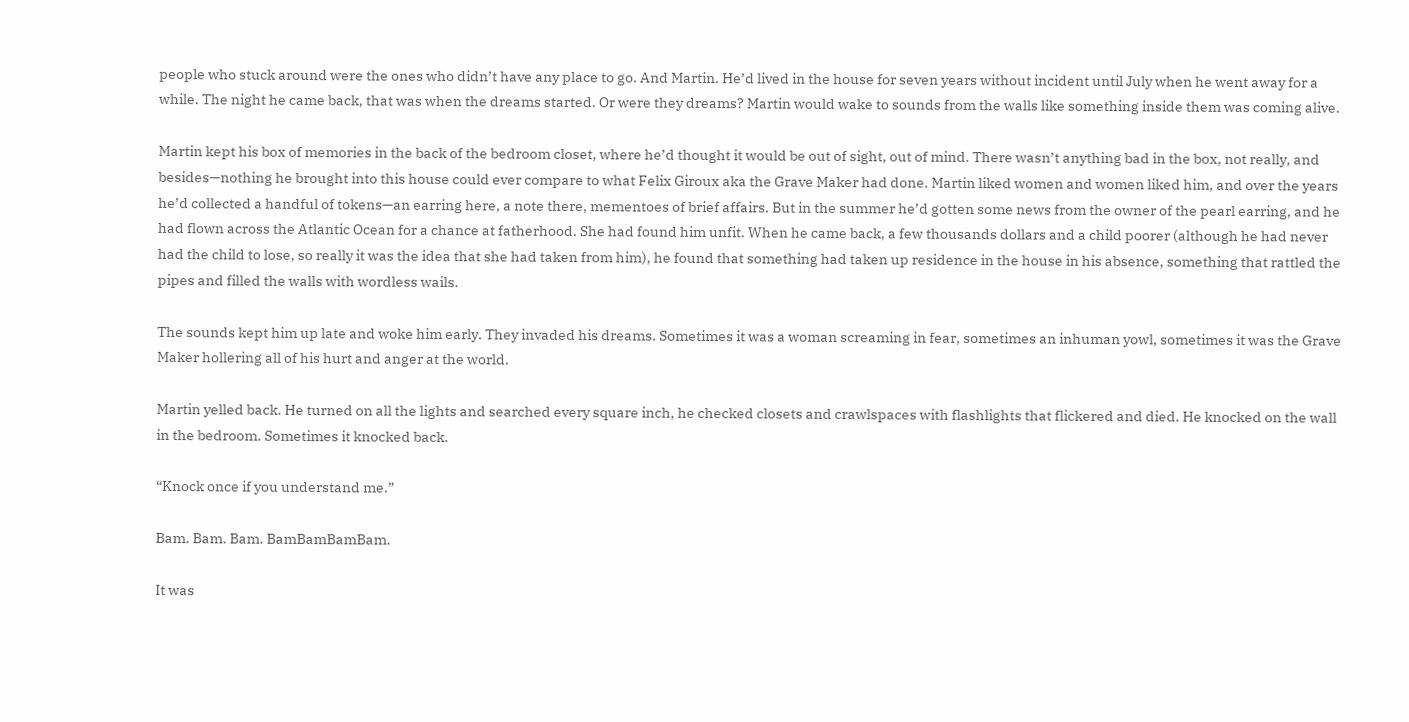people who stuck around were the ones who didn’t have any place to go. And Martin. He’d lived in the house for seven years without incident until July when he went away for a while. The night he came back, that was when the dreams started. Or were they dreams? Martin would wake to sounds from the walls like something inside them was coming alive.

Martin kept his box of memories in the back of the bedroom closet, where he’d thought it would be out of sight, out of mind. There wasn’t anything bad in the box, not really, and besides—nothing he brought into this house could ever compare to what Felix Giroux aka the Grave Maker had done. Martin liked women and women liked him, and over the years he’d collected a handful of tokens—an earring here, a note there, mementoes of brief affairs. But in the summer he’d gotten some news from the owner of the pearl earring, and he had flown across the Atlantic Ocean for a chance at fatherhood. She had found him unfit. When he came back, a few thousands dollars and a child poorer (although he had never had the child to lose, so really it was the idea that she had taken from him), he found that something had taken up residence in the house in his absence, something that rattled the pipes and filled the walls with wordless wails.

The sounds kept him up late and woke him early. They invaded his dreams. Sometimes it was a woman screaming in fear, sometimes an inhuman yowl, sometimes it was the Grave Maker hollering all of his hurt and anger at the world.

Martin yelled back. He turned on all the lights and searched every square inch, he checked closets and crawlspaces with flashlights that flickered and died. He knocked on the wall in the bedroom. Sometimes it knocked back.

“Knock once if you understand me.”

Bam. Bam. Bam. BamBamBamBam.

It was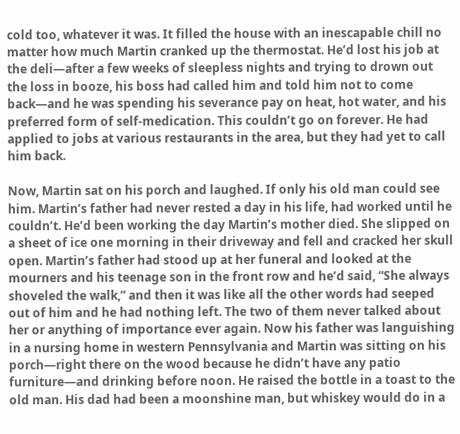cold too, whatever it was. It filled the house with an inescapable chill no matter how much Martin cranked up the thermostat. He’d lost his job at the deli—after a few weeks of sleepless nights and trying to drown out the loss in booze, his boss had called him and told him not to come back—and he was spending his severance pay on heat, hot water, and his preferred form of self-medication. This couldn’t go on forever. He had applied to jobs at various restaurants in the area, but they had yet to call him back.

Now, Martin sat on his porch and laughed. If only his old man could see him. Martin’s father had never rested a day in his life, had worked until he couldn’t. He’d been working the day Martin’s mother died. She slipped on a sheet of ice one morning in their driveway and fell and cracked her skull open. Martin’s father had stood up at her funeral and looked at the mourners and his teenage son in the front row and he’d said, “She always shoveled the walk,” and then it was like all the other words had seeped out of him and he had nothing left. The two of them never talked about her or anything of importance ever again. Now his father was languishing in a nursing home in western Pennsylvania and Martin was sitting on his porch—right there on the wood because he didn’t have any patio furniture—and drinking before noon. He raised the bottle in a toast to the old man. His dad had been a moonshine man, but whiskey would do in a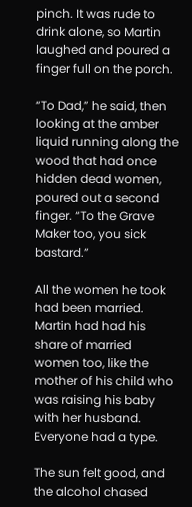pinch. It was rude to drink alone, so Martin laughed and poured a finger full on the porch.

“To Dad,” he said, then looking at the amber liquid running along the wood that had once hidden dead women, poured out a second finger. “To the Grave Maker too, you sick bastard.”

All the women he took had been married. Martin had had his share of married women too, like the mother of his child who was raising his baby with her husband. Everyone had a type.

The sun felt good, and the alcohol chased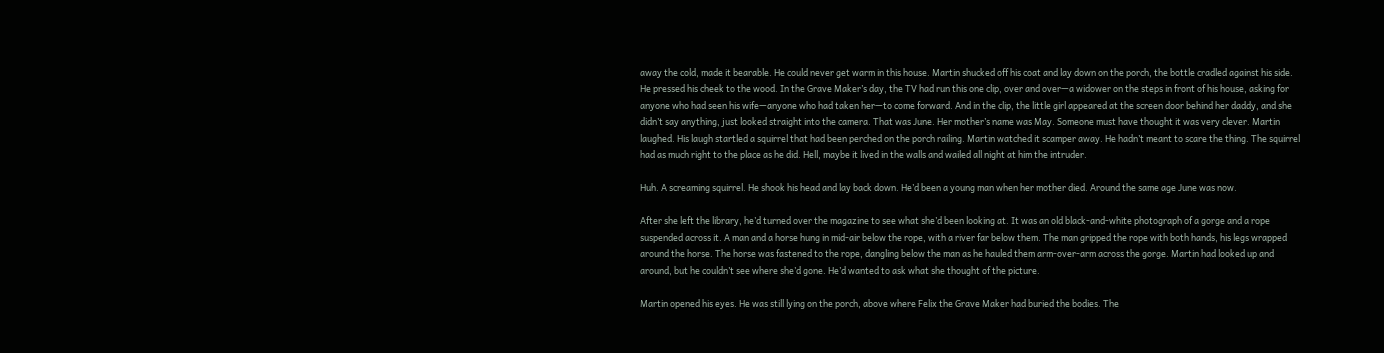away the cold, made it bearable. He could never get warm in this house. Martin shucked off his coat and lay down on the porch, the bottle cradled against his side. He pressed his cheek to the wood. In the Grave Maker’s day, the TV had run this one clip, over and over—a widower on the steps in front of his house, asking for anyone who had seen his wife—anyone who had taken her—to come forward. And in the clip, the little girl appeared at the screen door behind her daddy, and she didn’t say anything, just looked straight into the camera. That was June. Her mother’s name was May. Someone must have thought it was very clever. Martin laughed. His laugh startled a squirrel that had been perched on the porch railing. Martin watched it scamper away. He hadn’t meant to scare the thing. The squirrel had as much right to the place as he did. Hell, maybe it lived in the walls and wailed all night at him the intruder.

Huh. A screaming squirrel. He shook his head and lay back down. He’d been a young man when her mother died. Around the same age June was now.

After she left the library, he’d turned over the magazine to see what she’d been looking at. It was an old black-and-white photograph of a gorge and a rope suspended across it. A man and a horse hung in mid-air below the rope, with a river far below them. The man gripped the rope with both hands, his legs wrapped around the horse. The horse was fastened to the rope, dangling below the man as he hauled them arm-over-arm across the gorge. Martin had looked up and around, but he couldn’t see where she’d gone. He’d wanted to ask what she thought of the picture.

Martin opened his eyes. He was still lying on the porch, above where Felix the Grave Maker had buried the bodies. The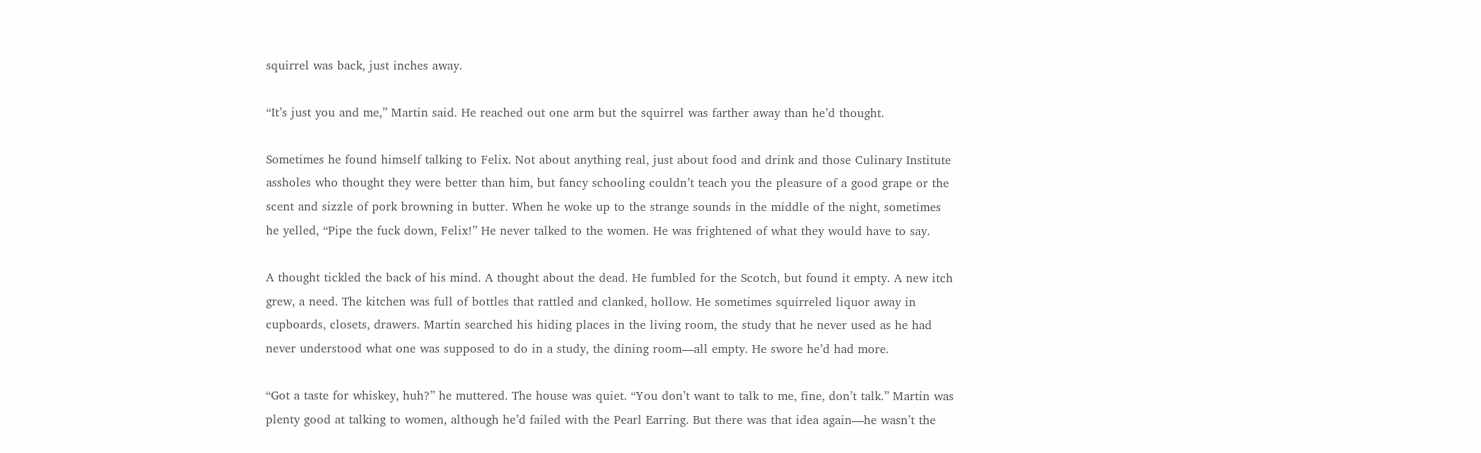squirrel was back, just inches away.

“It’s just you and me,” Martin said. He reached out one arm but the squirrel was farther away than he’d thought.

Sometimes he found himself talking to Felix. Not about anything real, just about food and drink and those Culinary Institute assholes who thought they were better than him, but fancy schooling couldn’t teach you the pleasure of a good grape or the scent and sizzle of pork browning in butter. When he woke up to the strange sounds in the middle of the night, sometimes he yelled, “Pipe the fuck down, Felix!” He never talked to the women. He was frightened of what they would have to say.

A thought tickled the back of his mind. A thought about the dead. He fumbled for the Scotch, but found it empty. A new itch grew, a need. The kitchen was full of bottles that rattled and clanked, hollow. He sometimes squirreled liquor away in cupboards, closets, drawers. Martin searched his hiding places in the living room, the study that he never used as he had never understood what one was supposed to do in a study, the dining room—all empty. He swore he’d had more.

“Got a taste for whiskey, huh?” he muttered. The house was quiet. “You don’t want to talk to me, fine, don’t talk.” Martin was plenty good at talking to women, although he’d failed with the Pearl Earring. But there was that idea again—he wasn’t the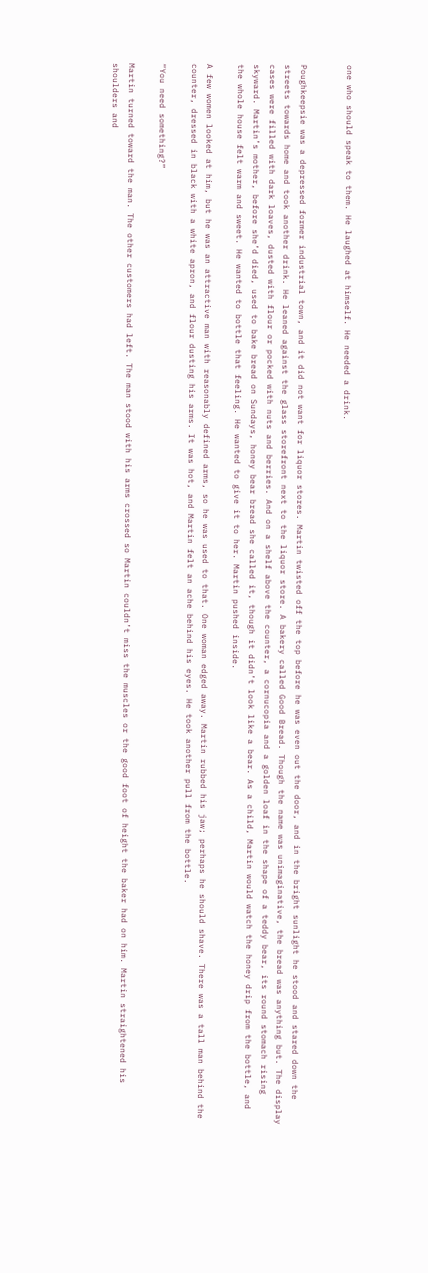one who should speak to them. He laughed at himself. He needed a drink.


Poughkeepsie was a depressed former industrial town, and it did not want for liquor stores. Martin twisted off the top before he was even out the door, and in the bright sunlight he stood and stared down the streets towards home and took another drink. He leaned against the glass storefront next to the liquor store. A bakery called Good Bread. Though the name was unimaginative, the bread was anything but. The display cases were filled with dark loaves, dusted with flour or pocked with nuts and berries. And on a shelf above the counter, a cornucopia and a golden loaf in the shape of a teddy bear, its round stomach rising skyward. Martin’s mother, before she’d died, used to bake bread on Sundays, honey bear bread she called it, though it didn’t look like a bear. As a child, Martin would watch the honey drip from the bottle, and the whole house felt warm and sweet. He wanted to bottle that feeling. He wanted to give it to her. Martin pushed inside.

A few women looked at him, but he was an attractive man with reasonably defined arms, so he was used to that. One woman edged away. Martin rubbed his jaw; perhaps he should shave. There was a tall man behind the counter, dressed in black with a white apron, and flour dusting his arms. It was hot, and Martin felt an ache behind his eyes. He took another pull from the bottle.

“You need something?”

Martin turned toward the man. The other customers had left. The man stood with his arms crossed so Martin couldn’t miss the muscles or the good foot of height the baker had on him. Martin straightened his shoulders and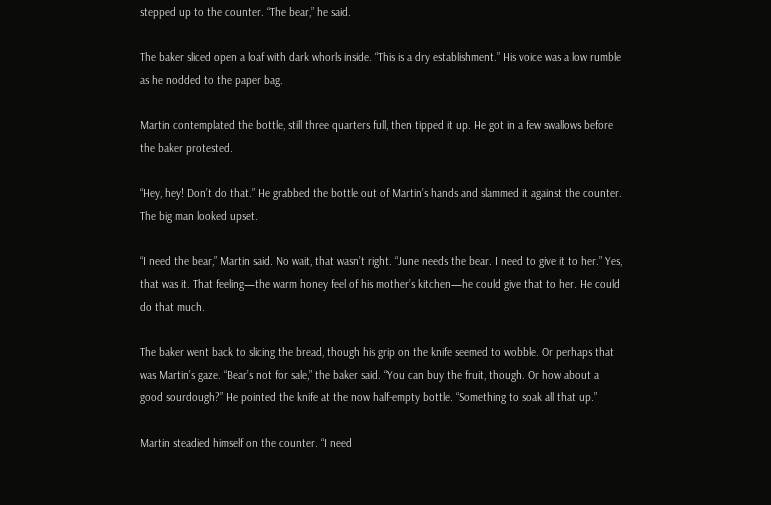stepped up to the counter. “The bear,” he said.

The baker sliced open a loaf with dark whorls inside. “This is a dry establishment.” His voice was a low rumble as he nodded to the paper bag.

Martin contemplated the bottle, still three quarters full, then tipped it up. He got in a few swallows before the baker protested.

“Hey, hey! Don’t do that.” He grabbed the bottle out of Martin’s hands and slammed it against the counter. The big man looked upset.

“I need the bear,” Martin said. No wait, that wasn’t right. “June needs the bear. I need to give it to her.” Yes, that was it. That feeling—the warm honey feel of his mother’s kitchen—he could give that to her. He could do that much.

The baker went back to slicing the bread, though his grip on the knife seemed to wobble. Or perhaps that was Martin’s gaze. “Bear’s not for sale,” the baker said. “You can buy the fruit, though. Or how about a good sourdough?” He pointed the knife at the now half-empty bottle. “Something to soak all that up.”

Martin steadied himself on the counter. “I need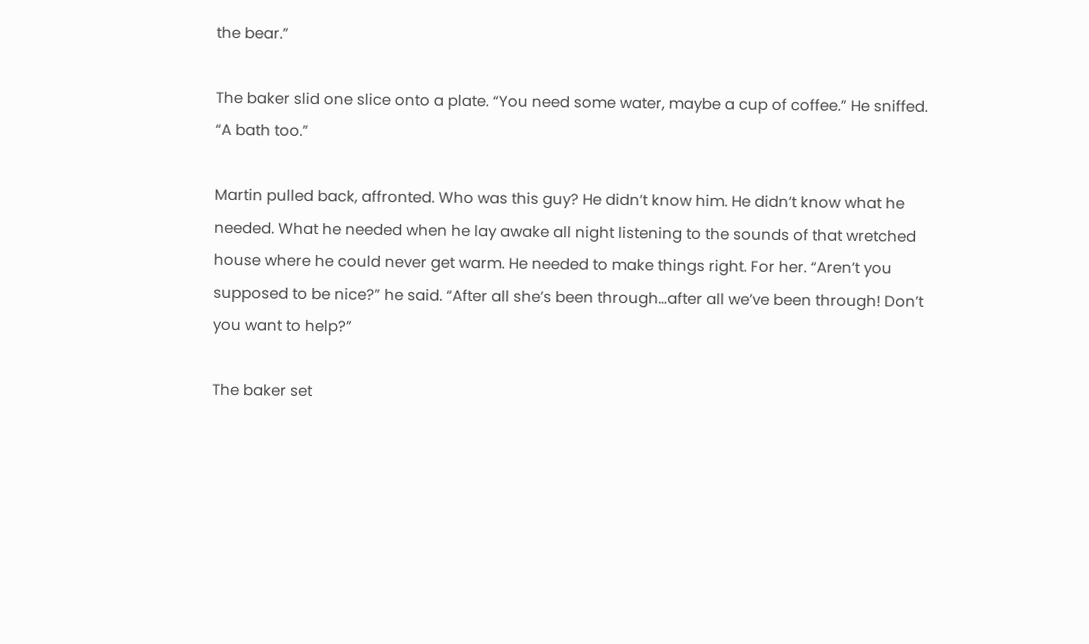the bear.”

The baker slid one slice onto a plate. “You need some water, maybe a cup of coffee.” He sniffed. “A bath too.”

Martin pulled back, affronted. Who was this guy? He didn’t know him. He didn’t know what he needed. What he needed when he lay awake all night listening to the sounds of that wretched house where he could never get warm. He needed to make things right. For her. “Aren’t you supposed to be nice?” he said. “After all she’s been through…after all we’ve been through! Don’t you want to help?”

The baker set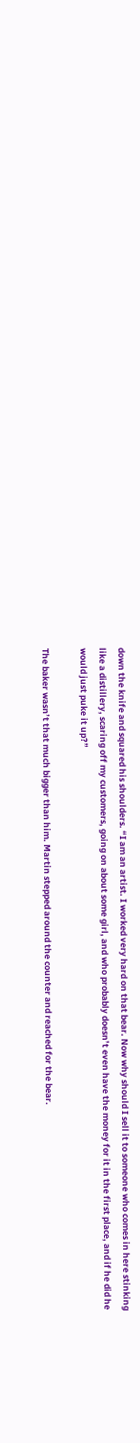down the knife and squared his shoulders. “I am an artist. I worked very hard on that bear. Now why should I sell it to someone who comes in here stinking like a distillery, scaring off my customers, going on about some girl, and who probably doesn’t even have the money for it in the first place, and if he did he would just puke it up?”

The baker wasn’t that much bigger than him. Martin stepped around the counter and reached for the bear.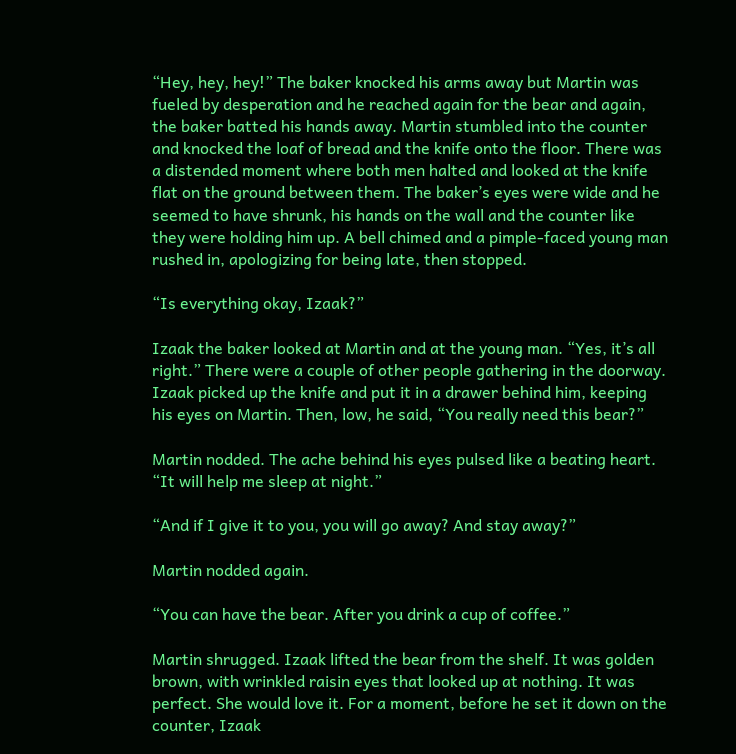“Hey, hey, hey!” The baker knocked his arms away but Martin was fueled by desperation and he reached again for the bear and again, the baker batted his hands away. Martin stumbled into the counter and knocked the loaf of bread and the knife onto the floor. There was a distended moment where both men halted and looked at the knife flat on the ground between them. The baker’s eyes were wide and he seemed to have shrunk, his hands on the wall and the counter like they were holding him up. A bell chimed and a pimple-faced young man rushed in, apologizing for being late, then stopped.

“Is everything okay, Izaak?”

Izaak the baker looked at Martin and at the young man. “Yes, it’s all right.” There were a couple of other people gathering in the doorway. Izaak picked up the knife and put it in a drawer behind him, keeping his eyes on Martin. Then, low, he said, “You really need this bear?”

Martin nodded. The ache behind his eyes pulsed like a beating heart. “It will help me sleep at night.”

“And if I give it to you, you will go away? And stay away?”

Martin nodded again.

“You can have the bear. After you drink a cup of coffee.”

Martin shrugged. Izaak lifted the bear from the shelf. It was golden brown, with wrinkled raisin eyes that looked up at nothing. It was perfect. She would love it. For a moment, before he set it down on the counter, Izaak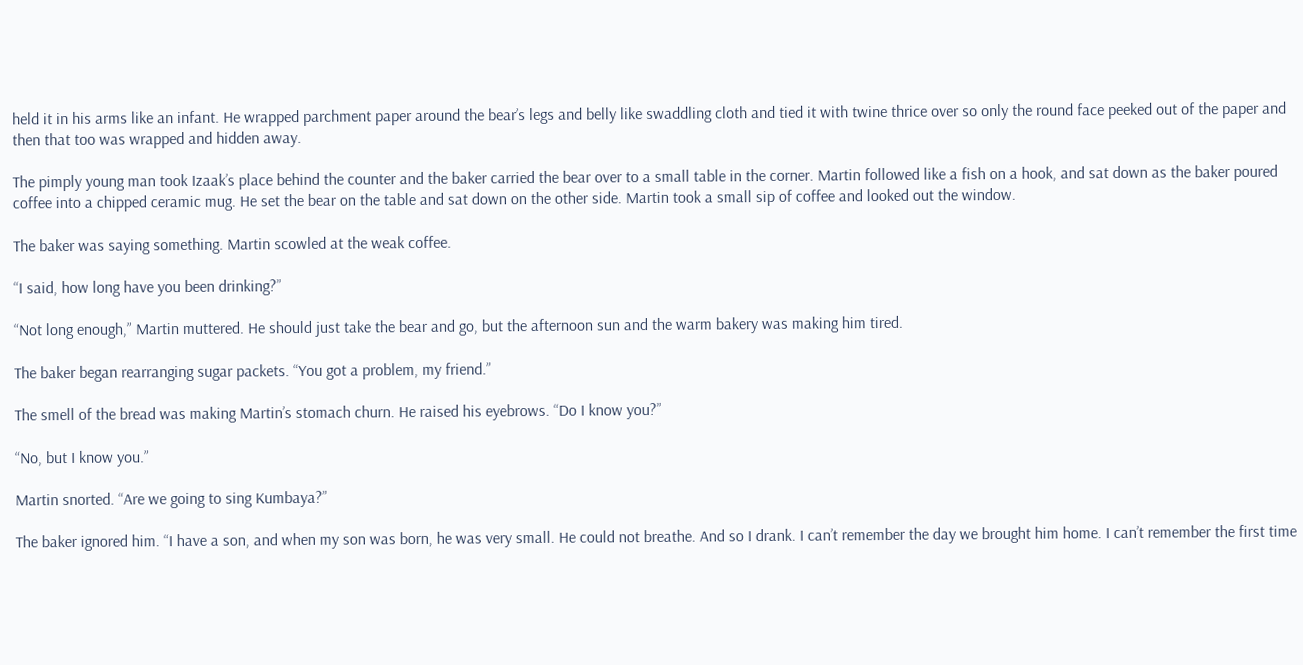held it in his arms like an infant. He wrapped parchment paper around the bear’s legs and belly like swaddling cloth and tied it with twine thrice over so only the round face peeked out of the paper and then that too was wrapped and hidden away.

The pimply young man took Izaak’s place behind the counter and the baker carried the bear over to a small table in the corner. Martin followed like a fish on a hook, and sat down as the baker poured coffee into a chipped ceramic mug. He set the bear on the table and sat down on the other side. Martin took a small sip of coffee and looked out the window.

The baker was saying something. Martin scowled at the weak coffee.

“I said, how long have you been drinking?”

“Not long enough,” Martin muttered. He should just take the bear and go, but the afternoon sun and the warm bakery was making him tired.

The baker began rearranging sugar packets. “You got a problem, my friend.”

The smell of the bread was making Martin’s stomach churn. He raised his eyebrows. “Do I know you?”

“No, but I know you.”

Martin snorted. “Are we going to sing Kumbaya?”

The baker ignored him. “I have a son, and when my son was born, he was very small. He could not breathe. And so I drank. I can’t remember the day we brought him home. I can’t remember the first time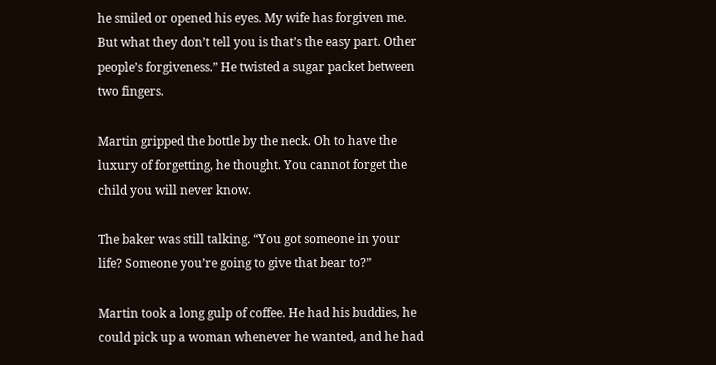he smiled or opened his eyes. My wife has forgiven me. But what they don’t tell you is that’s the easy part. Other people’s forgiveness.” He twisted a sugar packet between two fingers.

Martin gripped the bottle by the neck. Oh to have the luxury of forgetting, he thought. You cannot forget the child you will never know.

The baker was still talking. “You got someone in your life? Someone you’re going to give that bear to?”

Martin took a long gulp of coffee. He had his buddies, he could pick up a woman whenever he wanted, and he had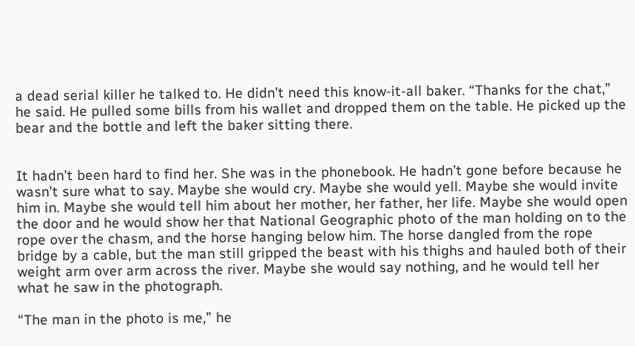a dead serial killer he talked to. He didn’t need this know-it-all baker. “Thanks for the chat,” he said. He pulled some bills from his wallet and dropped them on the table. He picked up the bear and the bottle and left the baker sitting there.


It hadn’t been hard to find her. She was in the phonebook. He hadn’t gone before because he wasn’t sure what to say. Maybe she would cry. Maybe she would yell. Maybe she would invite him in. Maybe she would tell him about her mother, her father, her life. Maybe she would open the door and he would show her that National Geographic photo of the man holding on to the rope over the chasm, and the horse hanging below him. The horse dangled from the rope bridge by a cable, but the man still gripped the beast with his thighs and hauled both of their weight arm over arm across the river. Maybe she would say nothing, and he would tell her what he saw in the photograph.

“The man in the photo is me,” he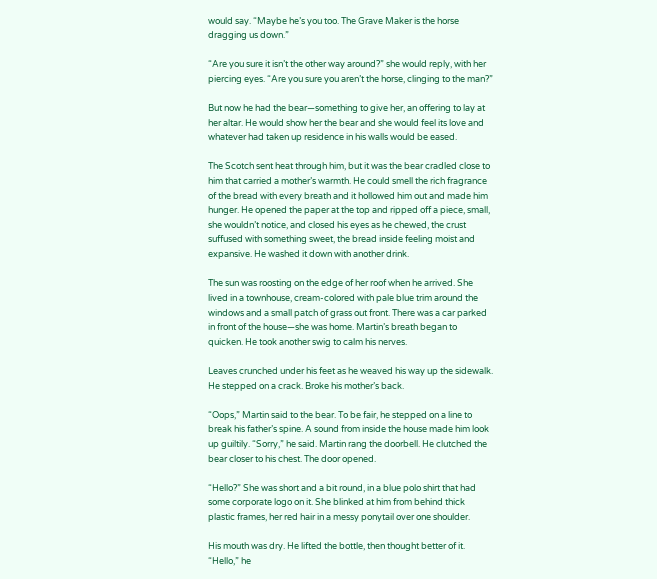would say. “Maybe he’s you too. The Grave Maker is the horse dragging us down.”

“Are you sure it isn’t the other way around?” she would reply, with her piercing eyes. “Are you sure you aren’t the horse, clinging to the man?”

But now he had the bear—something to give her, an offering to lay at her altar. He would show her the bear and she would feel its love and whatever had taken up residence in his walls would be eased.

The Scotch sent heat through him, but it was the bear cradled close to him that carried a mother’s warmth. He could smell the rich fragrance of the bread with every breath and it hollowed him out and made him hunger. He opened the paper at the top and ripped off a piece, small, she wouldn’t notice, and closed his eyes as he chewed, the crust suffused with something sweet, the bread inside feeling moist and expansive. He washed it down with another drink.

The sun was roosting on the edge of her roof when he arrived. She lived in a townhouse, cream-colored with pale blue trim around the windows and a small patch of grass out front. There was a car parked in front of the house—she was home. Martin’s breath began to quicken. He took another swig to calm his nerves.

Leaves crunched under his feet as he weaved his way up the sidewalk. He stepped on a crack. Broke his mother’s back.

“Oops,” Martin said to the bear. To be fair, he stepped on a line to break his father’s spine. A sound from inside the house made him look up guiltily. “Sorry,” he said. Martin rang the doorbell. He clutched the bear closer to his chest. The door opened.

“Hello?” She was short and a bit round, in a blue polo shirt that had some corporate logo on it. She blinked at him from behind thick plastic frames, her red hair in a messy ponytail over one shoulder.

His mouth was dry. He lifted the bottle, then thought better of it. “Hello,” he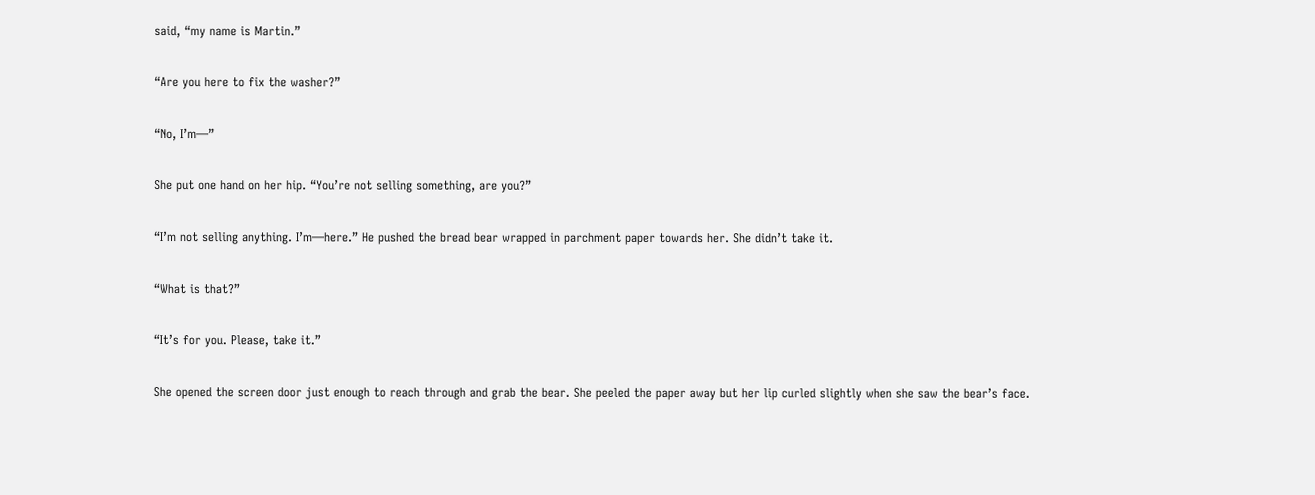said, “my name is Martin.”

“Are you here to fix the washer?”

“No, I’m—”

She put one hand on her hip. “You’re not selling something, are you?”

“I’m not selling anything. I’m—here.” He pushed the bread bear wrapped in parchment paper towards her. She didn’t take it.

“What is that?”

“It’s for you. Please, take it.”

She opened the screen door just enough to reach through and grab the bear. She peeled the paper away but her lip curled slightly when she saw the bear’s face.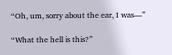“Oh, um, sorry about the ear, I was—”

“What the hell is this?”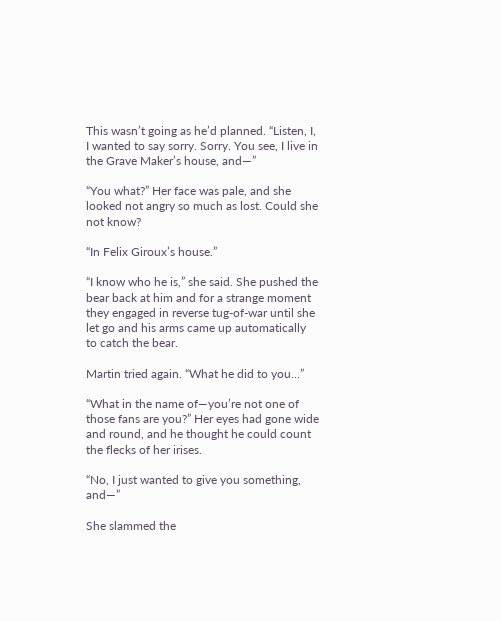This wasn’t going as he’d planned. “Listen, I, I wanted to say sorry. Sorry. You see, I live in the Grave Maker’s house, and—”

“You what?” Her face was pale, and she looked not angry so much as lost. Could she not know?

“In Felix Giroux’s house.”

“I know who he is,” she said. She pushed the bear back at him and for a strange moment they engaged in reverse tug-of-war until she let go and his arms came up automatically to catch the bear.

Martin tried again. “What he did to you…”

“What in the name of—you’re not one of those fans are you?” Her eyes had gone wide and round, and he thought he could count the flecks of her irises.

“No, I just wanted to give you something, and—”

She slammed the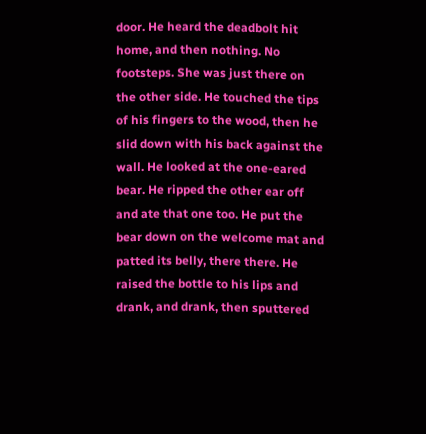door. He heard the deadbolt hit home, and then nothing. No footsteps. She was just there on the other side. He touched the tips of his fingers to the wood, then he slid down with his back against the wall. He looked at the one-eared bear. He ripped the other ear off and ate that one too. He put the bear down on the welcome mat and patted its belly, there there. He raised the bottle to his lips and drank, and drank, then sputtered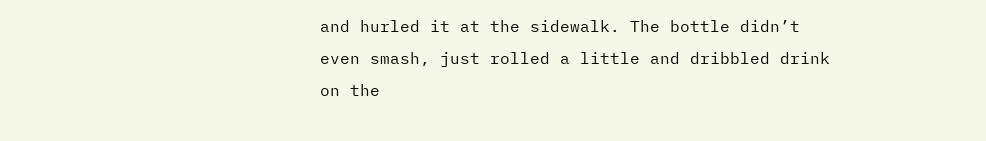and hurled it at the sidewalk. The bottle didn’t even smash, just rolled a little and dribbled drink on the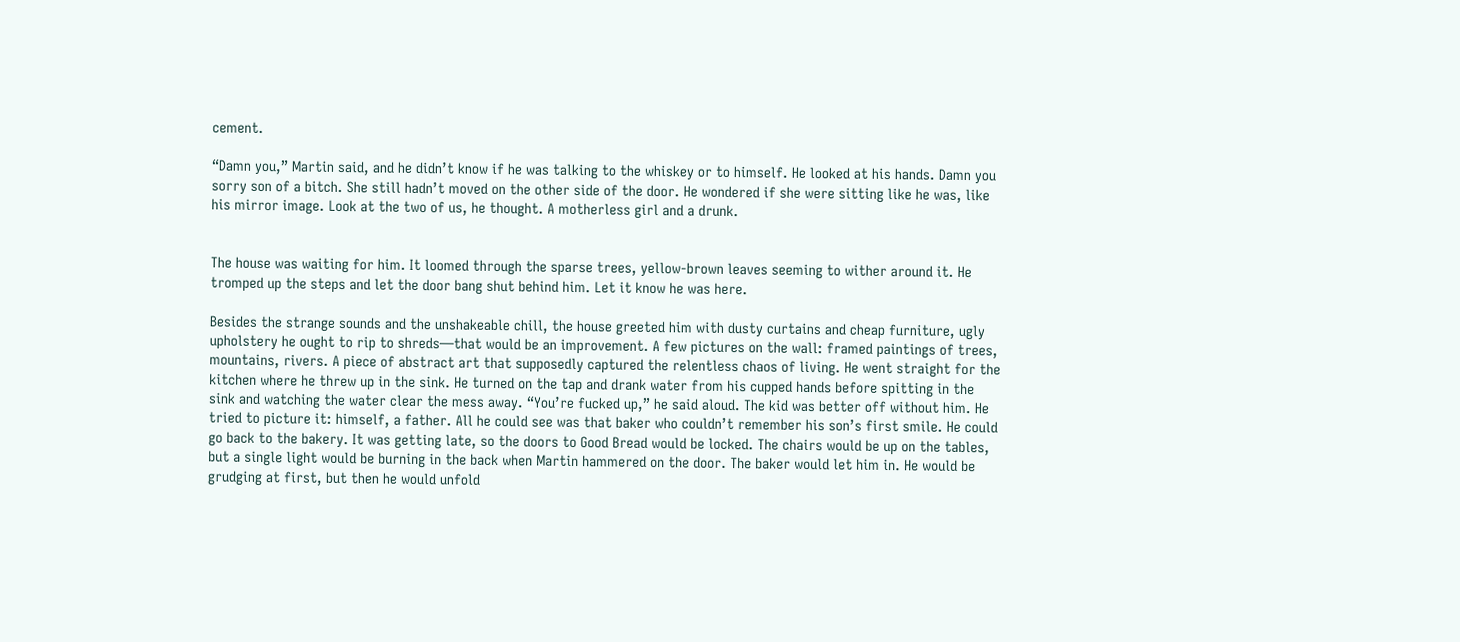cement.

“Damn you,” Martin said, and he didn’t know if he was talking to the whiskey or to himself. He looked at his hands. Damn you sorry son of a bitch. She still hadn’t moved on the other side of the door. He wondered if she were sitting like he was, like his mirror image. Look at the two of us, he thought. A motherless girl and a drunk.


The house was waiting for him. It loomed through the sparse trees, yellow-brown leaves seeming to wither around it. He tromped up the steps and let the door bang shut behind him. Let it know he was here.

Besides the strange sounds and the unshakeable chill, the house greeted him with dusty curtains and cheap furniture, ugly upholstery he ought to rip to shreds—that would be an improvement. A few pictures on the wall: framed paintings of trees, mountains, rivers. A piece of abstract art that supposedly captured the relentless chaos of living. He went straight for the kitchen where he threw up in the sink. He turned on the tap and drank water from his cupped hands before spitting in the sink and watching the water clear the mess away. “You’re fucked up,” he said aloud. The kid was better off without him. He tried to picture it: himself, a father. All he could see was that baker who couldn’t remember his son’s first smile. He could go back to the bakery. It was getting late, so the doors to Good Bread would be locked. The chairs would be up on the tables, but a single light would be burning in the back when Martin hammered on the door. The baker would let him in. He would be grudging at first, but then he would unfold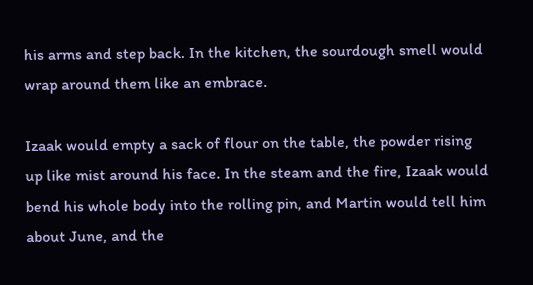his arms and step back. In the kitchen, the sourdough smell would wrap around them like an embrace.

Izaak would empty a sack of flour on the table, the powder rising up like mist around his face. In the steam and the fire, Izaak would bend his whole body into the rolling pin, and Martin would tell him about June, and the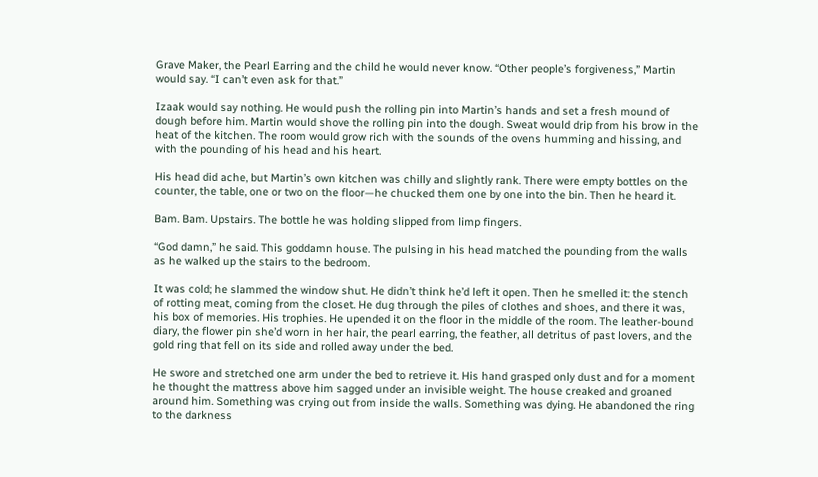Grave Maker, the Pearl Earring and the child he would never know. “Other people’s forgiveness,” Martin would say. “I can’t even ask for that.”

Izaak would say nothing. He would push the rolling pin into Martin’s hands and set a fresh mound of dough before him. Martin would shove the rolling pin into the dough. Sweat would drip from his brow in the heat of the kitchen. The room would grow rich with the sounds of the ovens humming and hissing, and with the pounding of his head and his heart.

His head did ache, but Martin’s own kitchen was chilly and slightly rank. There were empty bottles on the counter, the table, one or two on the floor—he chucked them one by one into the bin. Then he heard it.

Bam. Bam. Upstairs. The bottle he was holding slipped from limp fingers.

“God damn,” he said. This goddamn house. The pulsing in his head matched the pounding from the walls as he walked up the stairs to the bedroom.

It was cold; he slammed the window shut. He didn’t think he’d left it open. Then he smelled it: the stench of rotting meat, coming from the closet. He dug through the piles of clothes and shoes, and there it was, his box of memories. His trophies. He upended it on the floor in the middle of the room. The leather-bound diary, the flower pin she’d worn in her hair, the pearl earring, the feather, all detritus of past lovers, and the gold ring that fell on its side and rolled away under the bed.

He swore and stretched one arm under the bed to retrieve it. His hand grasped only dust and for a moment he thought the mattress above him sagged under an invisible weight. The house creaked and groaned around him. Something was crying out from inside the walls. Something was dying. He abandoned the ring to the darkness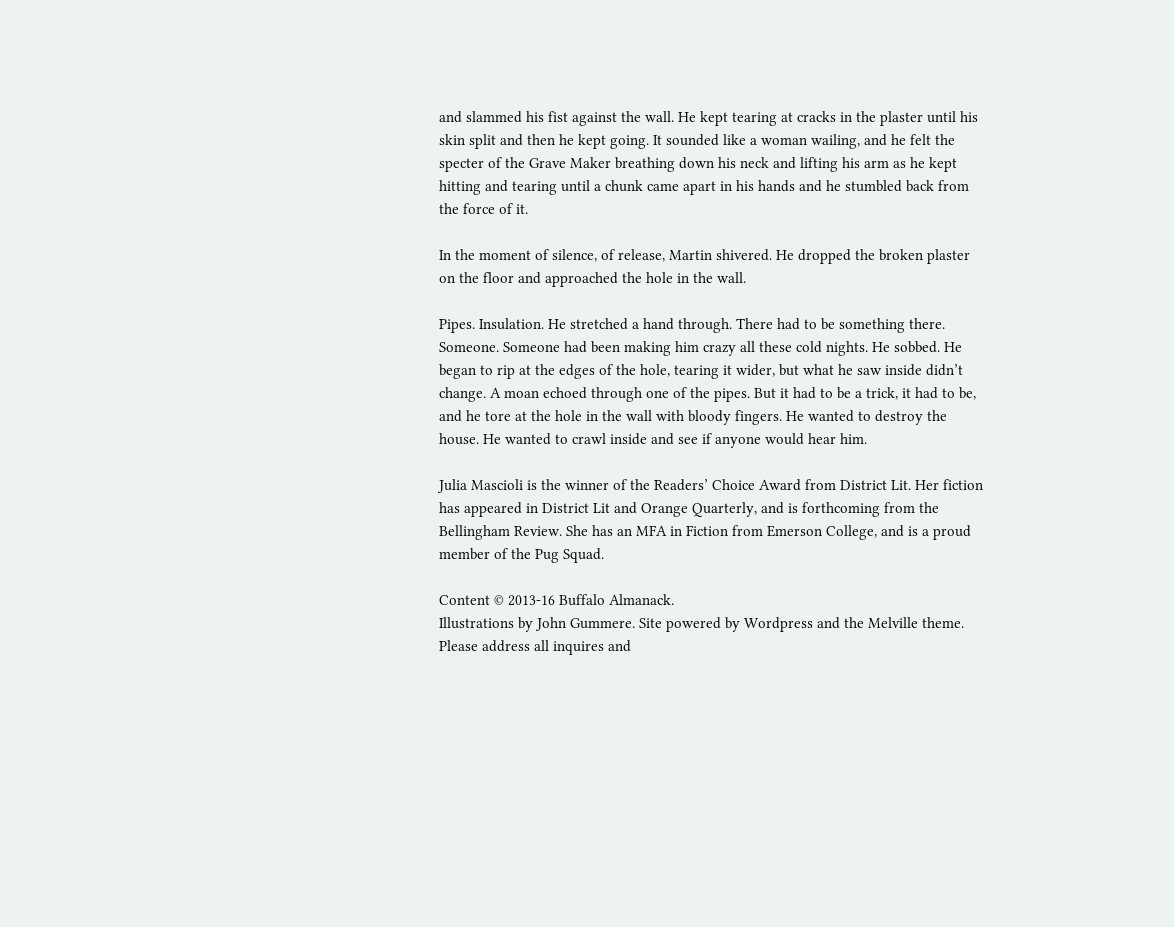and slammed his fist against the wall. He kept tearing at cracks in the plaster until his skin split and then he kept going. It sounded like a woman wailing, and he felt the specter of the Grave Maker breathing down his neck and lifting his arm as he kept hitting and tearing until a chunk came apart in his hands and he stumbled back from the force of it.

In the moment of silence, of release, Martin shivered. He dropped the broken plaster on the floor and approached the hole in the wall.

Pipes. Insulation. He stretched a hand through. There had to be something there. Someone. Someone had been making him crazy all these cold nights. He sobbed. He began to rip at the edges of the hole, tearing it wider, but what he saw inside didn’t change. A moan echoed through one of the pipes. But it had to be a trick, it had to be, and he tore at the hole in the wall with bloody fingers. He wanted to destroy the house. He wanted to crawl inside and see if anyone would hear him.

Julia Mascioli is the winner of the Readers’ Choice Award from District Lit. Her fiction has appeared in District Lit and Orange Quarterly, and is forthcoming from the Bellingham Review. She has an MFA in Fiction from Emerson College, and is a proud member of the Pug Squad.

Content © 2013-16 Buffalo Almanack.
Illustrations by John Gummere. Site powered by Wordpress and the Melville theme.
Please address all inquires and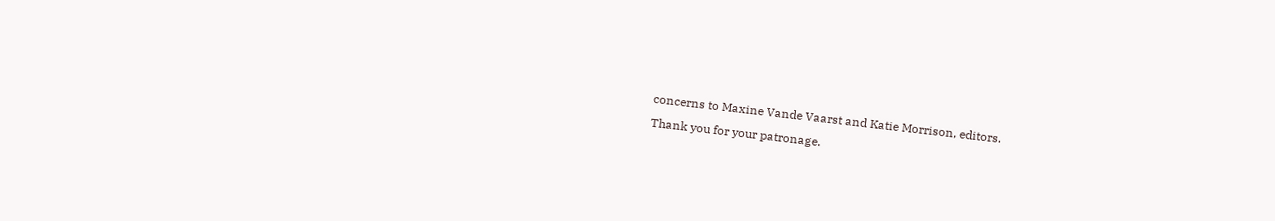concerns to Maxine Vande Vaarst and Katie Morrison, editors.
Thank you for your patronage.